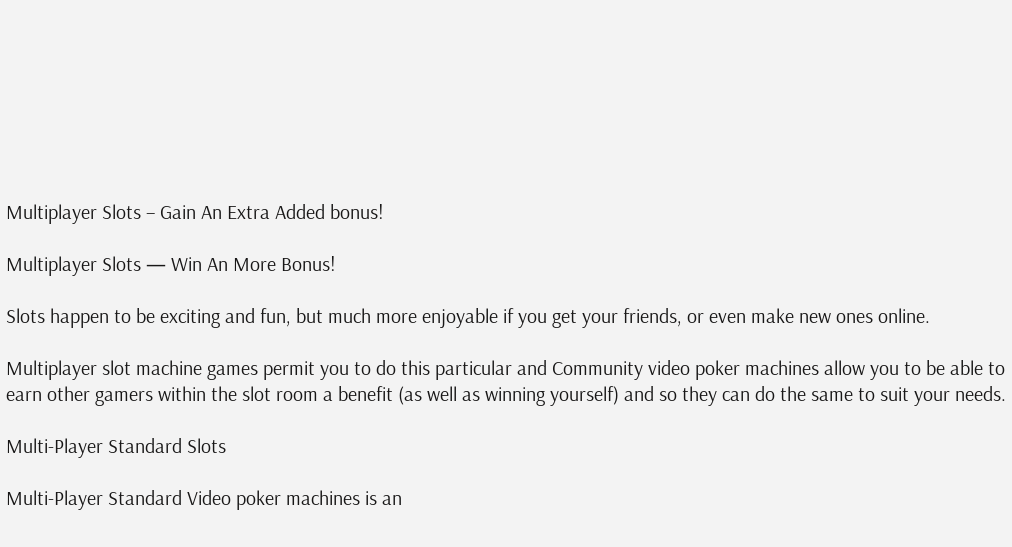Multiplayer Slots – Gain An Extra Added bonus!

Multiplayer Slots — Win An More Bonus!

Slots happen to be exciting and fun, but much more enjoyable if you get your friends, or even make new ones online.

Multiplayer slot machine games permit you to do this particular and Community video poker machines allow you to be able to earn other gamers within the slot room a benefit (as well as winning yourself) and so they can do the same to suit your needs.

Multi-Player Standard Slots

Multi-Player Standard Video poker machines is an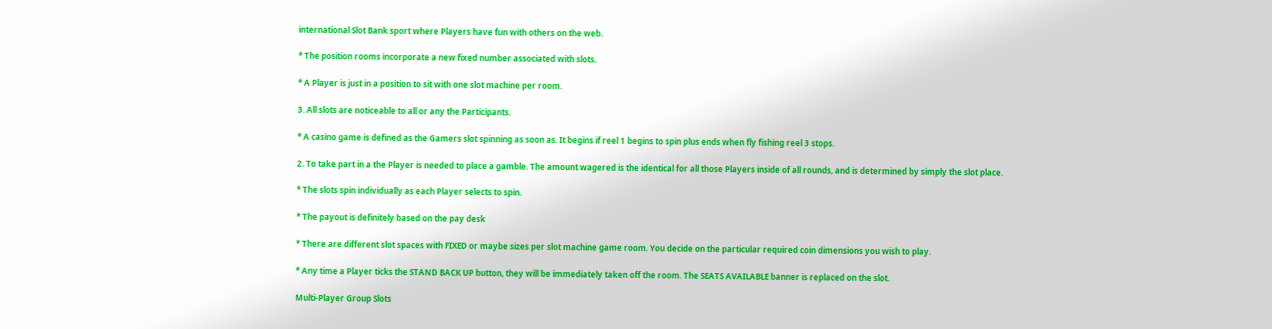international Slot Bank sport where Players have fun with others on the web.

* The position rooms incorporate a new fixed number associated with slots.

* A Player is just in a position to sit with one slot machine per room.

3. All slots are noticeable to all or any the Participants.

* A casino game is defined as the Gamers slot spinning as soon as. It begins if reel 1 begins to spin plus ends when fly fishing reel 3 stops.

2. To take part in a the Player is needed to place a gamble. The amount wagered is the identical for all those Players inside of all rounds, and is determined by simply the slot place.

* The slots spin individually as each Player selects to spin.

* The payout is definitely based on the pay desk

* There are different slot spaces with FIXED or maybe sizes per slot machine game room. You decide on the particular required coin dimensions you wish to play.

* Any time a Player ticks the STAND BACK UP button, they will be immediately taken off the room. The SEATS AVAILABLE banner is replaced on the slot.

Multi-Player Group Slots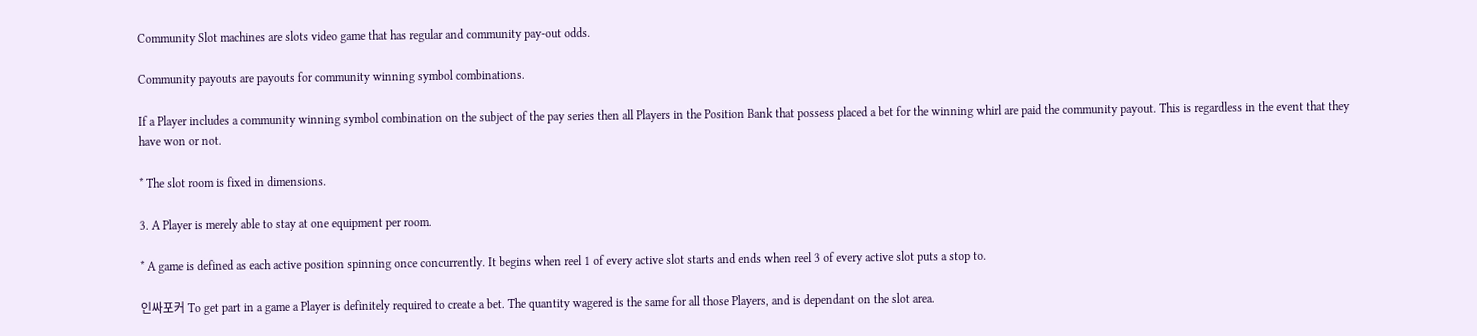Community Slot machines are slots video game that has regular and community pay-out odds.

Community payouts are payouts for community winning symbol combinations.

If a Player includes a community winning symbol combination on the subject of the pay series then all Players in the Position Bank that possess placed a bet for the winning whirl are paid the community payout. This is regardless in the event that they have won or not.

* The slot room is fixed in dimensions.

3. A Player is merely able to stay at one equipment per room.

* A game is defined as each active position spinning once concurrently. It begins when reel 1 of every active slot starts and ends when reel 3 of every active slot puts a stop to.

인싸포커 To get part in a game a Player is definitely required to create a bet. The quantity wagered is the same for all those Players, and is dependant on the slot area.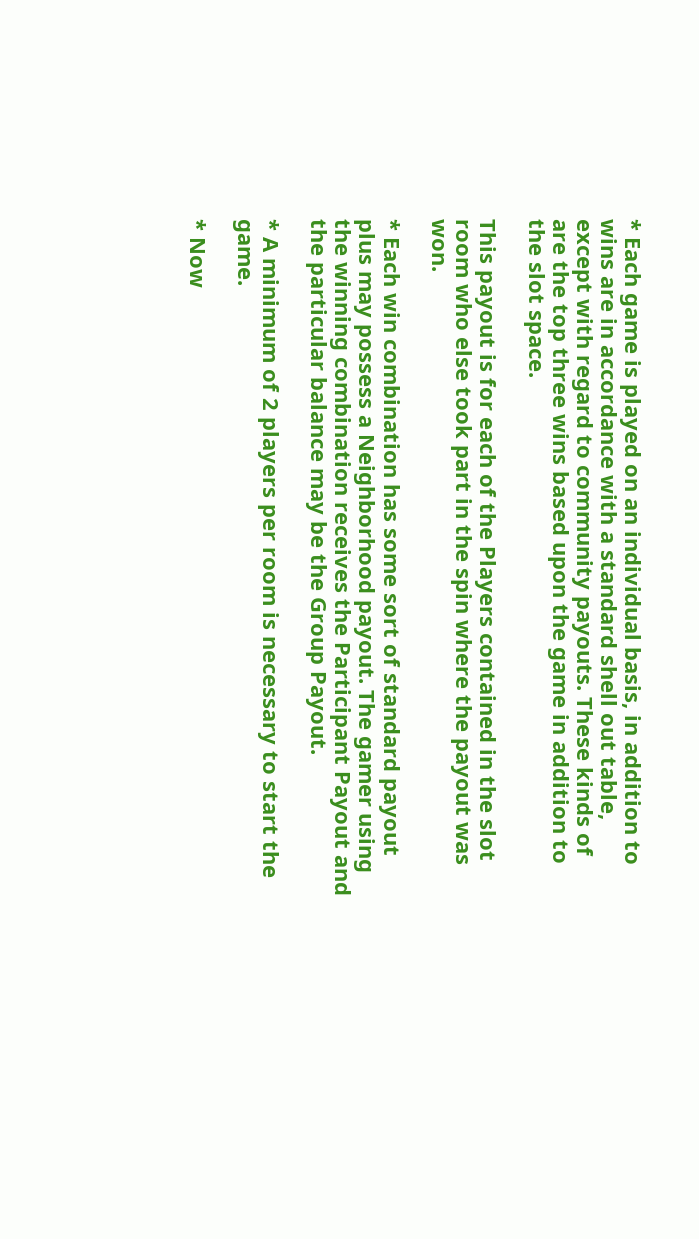* Each game is played on an individual basis, in addition to wins are in accordance with a standard shell out table, except with regard to community payouts. These kinds of are the top three wins based upon the game in addition to the slot space.

This payout is for each of the Players contained in the slot room who else took part in the spin where the payout was won.

* Each win combination has some sort of standard payout plus may possess a Neighborhood payout. The gamer using the winning combination receives the Participant Payout and the particular balance may be the Group Payout.

* A minimum of 2 players per room is necessary to start the game.

* Now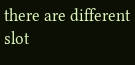there are different slot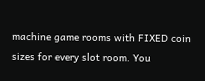machine game rooms with FIXED coin sizes for every slot room. You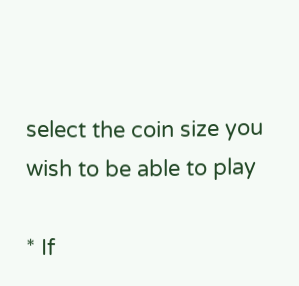select the coin size you wish to be able to play

* If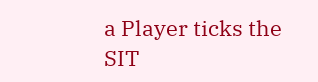a Player ticks the SIT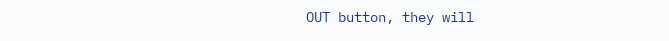OUT button, they will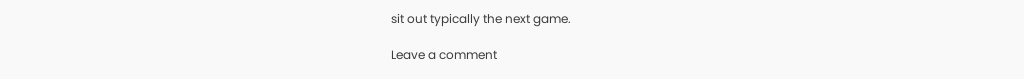sit out typically the next game.

Leave a comment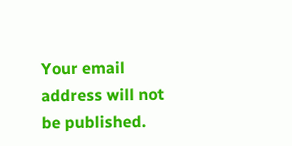Your email address will not be published.